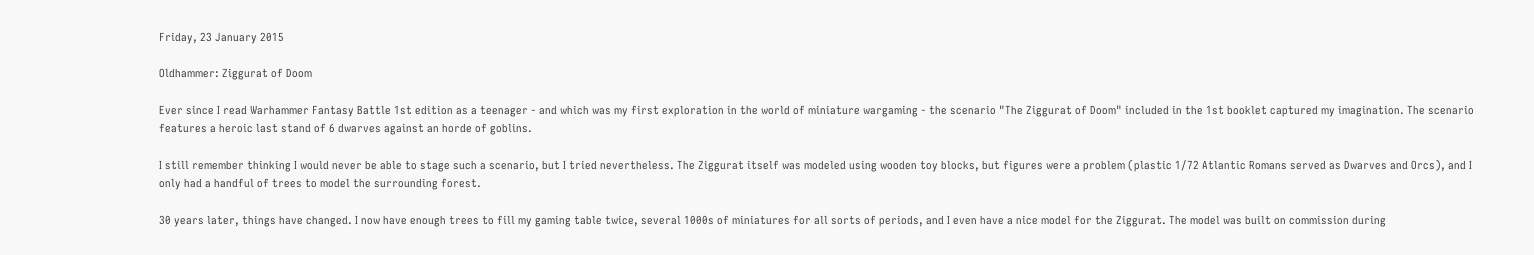Friday, 23 January 2015

Oldhammer: Ziggurat of Doom

Ever since I read Warhammer Fantasy Battle 1st edition as a teenager - and which was my first exploration in the world of miniature wargaming - the scenario "The Ziggurat of Doom" included in the 1st booklet captured my imagination. The scenario features a heroic last stand of 6 dwarves against an horde of goblins.

I still remember thinking I would never be able to stage such a scenario, but I tried nevertheless. The Ziggurat itself was modeled using wooden toy blocks, but figures were a problem (plastic 1/72 Atlantic Romans served as Dwarves and Orcs), and I only had a handful of trees to model the surrounding forest.

30 years later, things have changed. I now have enough trees to fill my gaming table twice, several 1000s of miniatures for all sorts of periods, and I even have a nice model for the Ziggurat. The model was built on commission during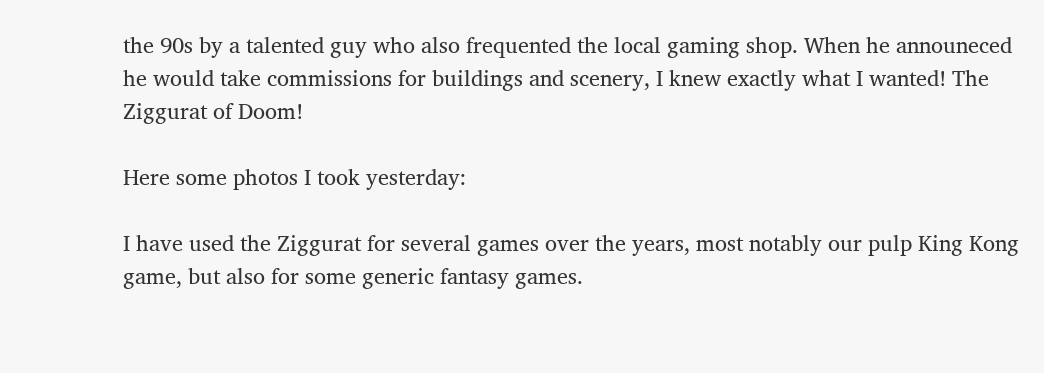the 90s by a talented guy who also frequented the local gaming shop. When he announeced he would take commissions for buildings and scenery, I knew exactly what I wanted! The Ziggurat of Doom!

Here some photos I took yesterday:

I have used the Ziggurat for several games over the years, most notably our pulp King Kong game, but also for some generic fantasy games.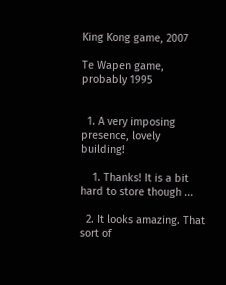King Kong game, 2007

Te Wapen game, probably 1995


  1. A very imposing presence, lovely building!

    1. Thanks! It is a bit hard to store though ...

  2. It looks amazing. That sort of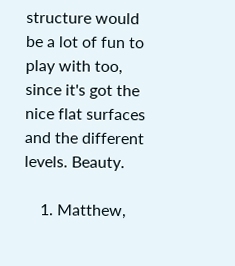structure would be a lot of fun to play with too, since it's got the nice flat surfaces and the different levels. Beauty.

    1. Matthew,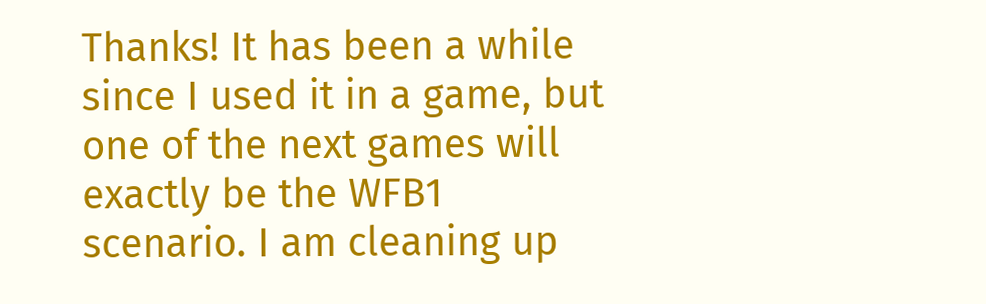Thanks! It has been a while since I used it in a game, but one of the next games will exactly be the WFB1 scenario. I am cleaning up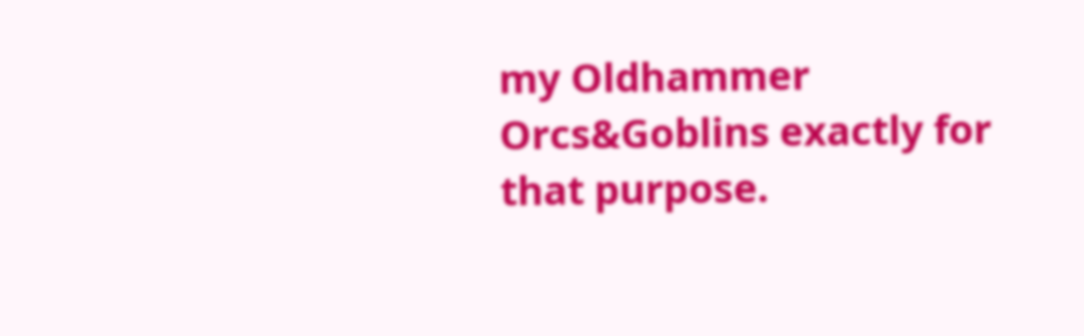my Oldhammer Orcs&Goblins exactly for that purpose.